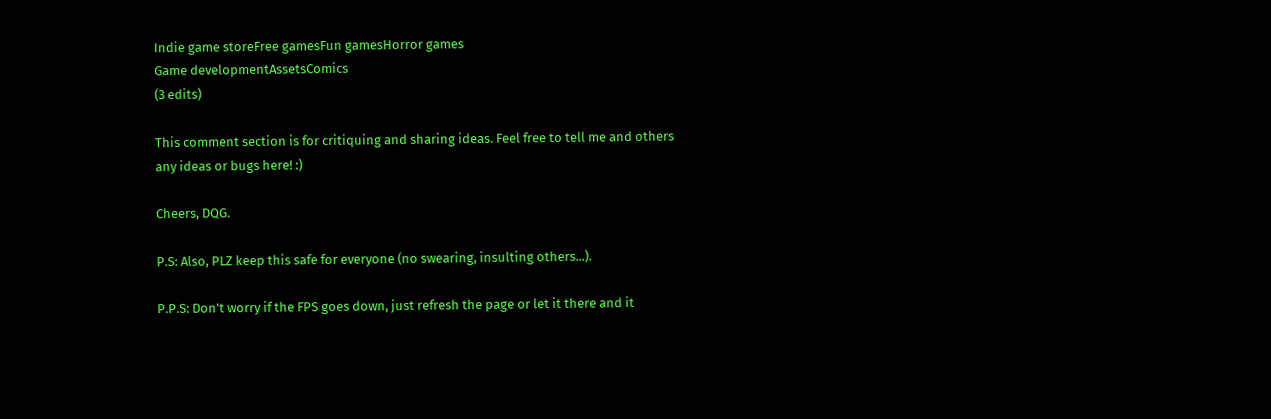Indie game storeFree gamesFun gamesHorror games
Game developmentAssetsComics
(3 edits)

This comment section is for critiquing and sharing ideas. Feel free to tell me and others any ideas or bugs here! :)

Cheers, DQG.

P.S: Also, PLZ keep this safe for everyone (no swearing, insulting others...).

P.P.S: Don't worry if the FPS goes down, just refresh the page or let it there and it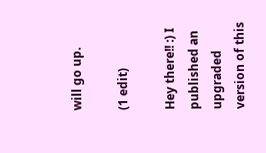will go up.

(1 edit)

Hey there!! :) I published an upgraded version of this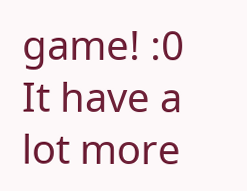game! :0 It have a lot more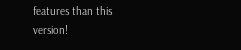features than this version!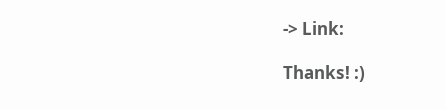-> Link:

Thanks! :)